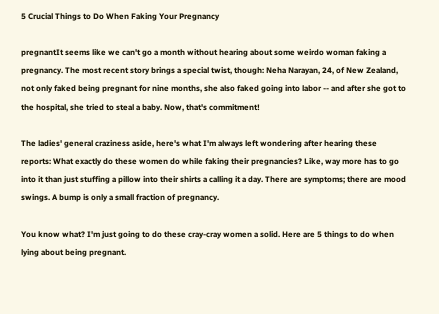5 Crucial Things to Do When Faking Your Pregnancy

pregnantIt seems like we can't go a month without hearing about some weirdo woman faking a pregnancy. The most recent story brings a special twist, though: Neha Narayan, 24, of New Zealand, not only faked being pregnant for nine months, she also faked going into labor -- and after she got to the hospital, she tried to steal a baby. Now, that's commitment!

The ladies' general craziness aside, here's what I'm always left wondering after hearing these reports: What exactly do these women do while faking their pregnancies? Like, way more has to go into it than just stuffing a pillow into their shirts a calling it a day. There are symptoms; there are mood swings. A bump is only a small fraction of pregnancy.

You know what? I'm just going to do these cray-cray women a solid. Here are 5 things to do when lying about being pregnant.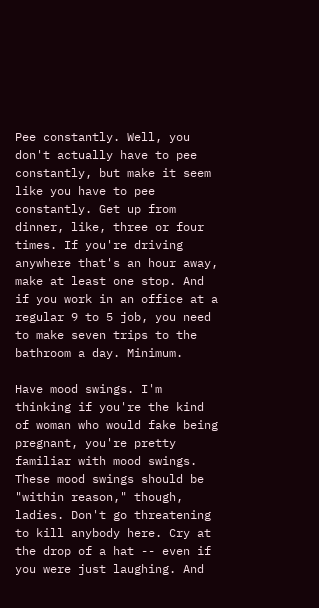Pee constantly. Well, you don't actually have to pee constantly, but make it seem like you have to pee constantly. Get up from dinner, like, three or four times. If you're driving anywhere that's an hour away, make at least one stop. And if you work in an office at a regular 9 to 5 job, you need to make seven trips to the bathroom a day. Minimum.

Have mood swings. I'm thinking if you're the kind of woman who would fake being pregnant, you're pretty familiar with mood swings. These mood swings should be "within reason," though, ladies. Don't go threatening to kill anybody here. Cry at the drop of a hat -- even if you were just laughing. And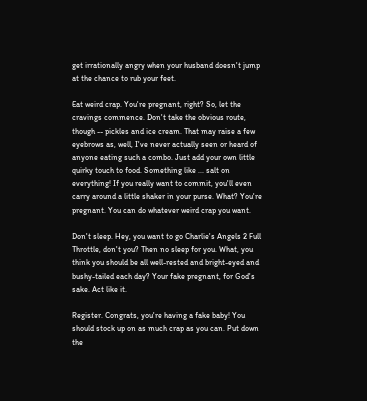get irrationally angry when your husband doesn't jump at the chance to rub your feet.

Eat weird crap. You're pregnant, right? So, let the cravings commence. Don't take the obvious route, though -- pickles and ice cream. That may raise a few eyebrows as, well, I've never actually seen or heard of anyone eating such a combo. Just add your own little quirky touch to food. Something like ... salt on everything! If you really want to commit, you'll even carry around a little shaker in your purse. What? You're pregnant. You can do whatever weird crap you want.

Don't sleep. Hey, you want to go Charlie's Angels 2 Full Throttle, don't you? Then no sleep for you. What, you think you should be all well-rested and bright-eyed and bushy-tailed each day? Your fake pregnant, for God's sake. Act like it.

Register. Congrats, you're having a fake baby! You should stock up on as much crap as you can. Put down the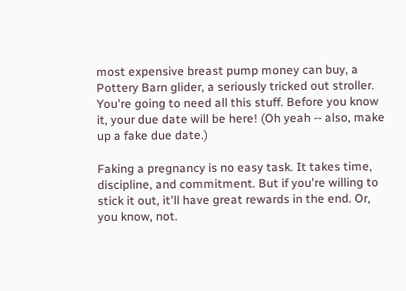most expensive breast pump money can buy, a Pottery Barn glider, a seriously tricked out stroller. You're going to need all this stuff. Before you know it, your due date will be here! (Oh yeah -- also, make up a fake due date.)

Faking a pregnancy is no easy task. It takes time, discipline, and commitment. But if you're willing to stick it out, it'll have great rewards in the end. Or, you know, not.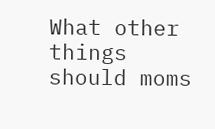What other things should moms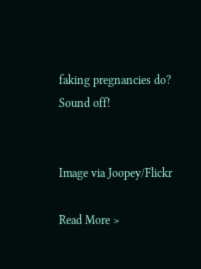faking pregnancies do? Sound off!


Image via Joopey/Flickr

Read More >